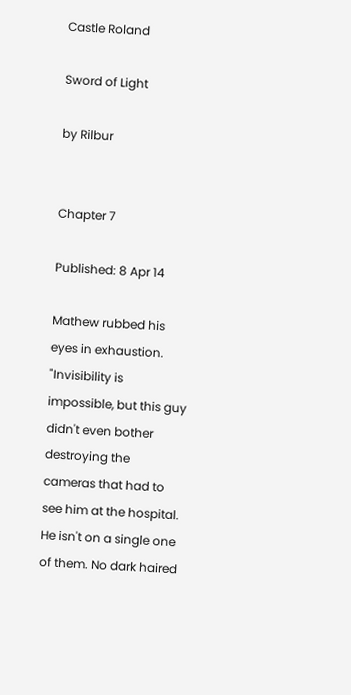Castle Roland

Sword of Light

by Rilbur


Chapter 7

Published: 8 Apr 14

Mathew rubbed his eyes in exhaustion. "Invisibility is impossible, but this guy didn't even bother destroying the cameras that had to see him at the hospital. He isn't on a single one of them. No dark haired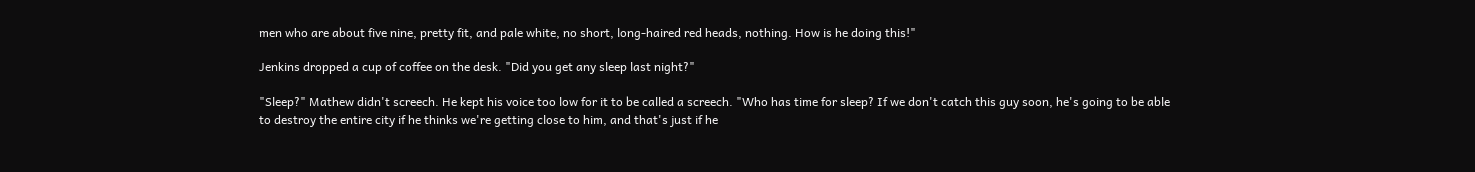men who are about five nine, pretty fit, and pale white, no short, long-haired red heads, nothing. How is he doing this!"

Jenkins dropped a cup of coffee on the desk. "Did you get any sleep last night?"

"Sleep?" Mathew didn't screech. He kept his voice too low for it to be called a screech. "Who has time for sleep? If we don't catch this guy soon, he's going to be able to destroy the entire city if he thinks we're getting close to him, and that's just if he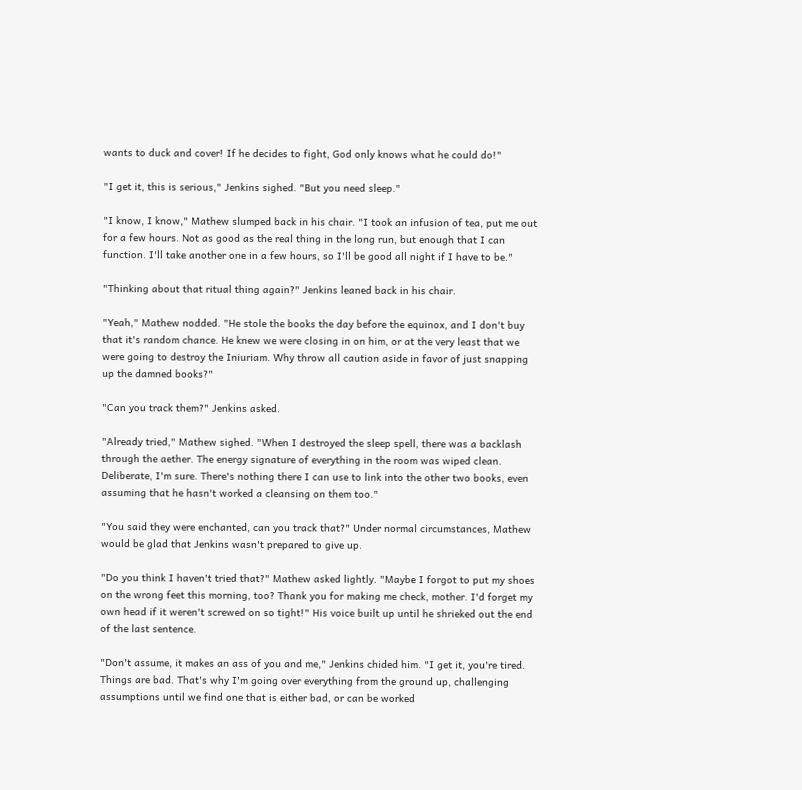wants to duck and cover! If he decides to fight, God only knows what he could do!"

"I get it, this is serious," Jenkins sighed. "But you need sleep."

"I know, I know," Mathew slumped back in his chair. "I took an infusion of tea, put me out for a few hours. Not as good as the real thing in the long run, but enough that I can function. I'll take another one in a few hours, so I'll be good all night if I have to be."

"Thinking about that ritual thing again?" Jenkins leaned back in his chair.

"Yeah," Mathew nodded. "He stole the books the day before the equinox, and I don't buy that it's random chance. He knew we were closing in on him, or at the very least that we were going to destroy the Iniuriam. Why throw all caution aside in favor of just snapping up the damned books?"

"Can you track them?" Jenkins asked.

"Already tried," Mathew sighed. "When I destroyed the sleep spell, there was a backlash through the aether. The energy signature of everything in the room was wiped clean. Deliberate, I'm sure. There's nothing there I can use to link into the other two books, even assuming that he hasn't worked a cleansing on them too."

"You said they were enchanted, can you track that?" Under normal circumstances, Mathew would be glad that Jenkins wasn't prepared to give up.

"Do you think I haven't tried that?" Mathew asked lightly. "Maybe I forgot to put my shoes on the wrong feet this morning, too? Thank you for making me check, mother. I'd forget my own head if it weren't screwed on so tight!" His voice built up until he shrieked out the end of the last sentence.

"Don't assume, it makes an ass of you and me," Jenkins chided him. "I get it, you're tired. Things are bad. That's why I'm going over everything from the ground up, challenging assumptions until we find one that is either bad, or can be worked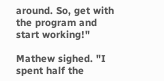around. So, get with the program and start working!"

Mathew sighed. "I spent half the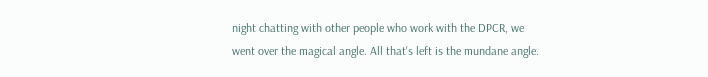night chatting with other people who work with the DPCR, we went over the magical angle. All that's left is the mundane angle.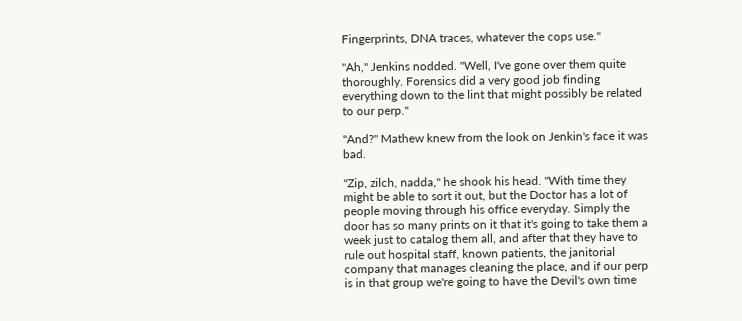Fingerprints, DNA traces, whatever the cops use."

"Ah," Jenkins nodded. "Well, I've gone over them quite thoroughly. Forensics did a very good job finding everything down to the lint that might possibly be related to our perp."

"And?" Mathew knew from the look on Jenkin's face it was bad.

"Zip, zilch, nadda," he shook his head. "With time they might be able to sort it out, but the Doctor has a lot of people moving through his office everyday. Simply the door has so many prints on it that it's going to take them a week just to catalog them all, and after that they have to rule out hospital staff, known patients, the janitorial company that manages cleaning the place, and if our perp is in that group we're going to have the Devil's own time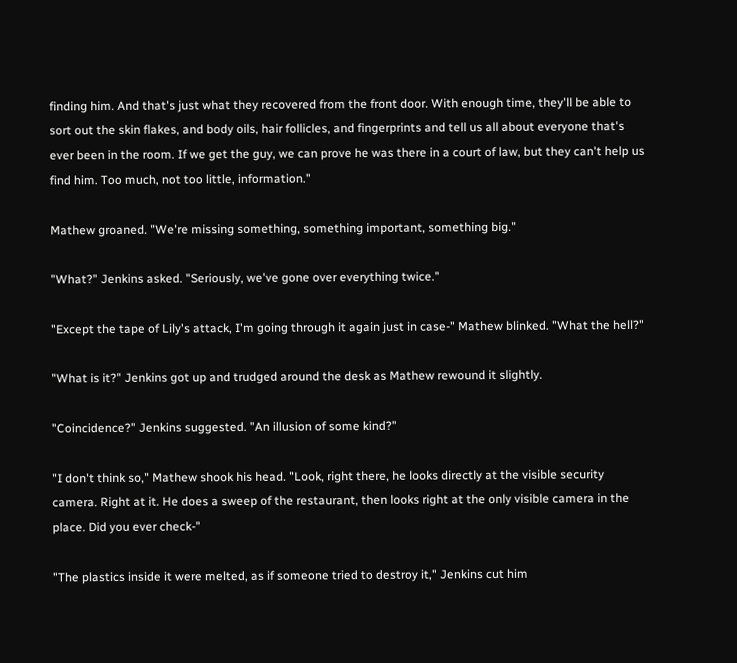finding him. And that's just what they recovered from the front door. With enough time, they'll be able to sort out the skin flakes, and body oils, hair follicles, and fingerprints and tell us all about everyone that's ever been in the room. If we get the guy, we can prove he was there in a court of law, but they can't help us find him. Too much, not too little, information."

Mathew groaned. "We're missing something, something important, something big."

"What?" Jenkins asked. "Seriously, we've gone over everything twice."

"Except the tape of Lily's attack, I'm going through it again just in case-" Mathew blinked. "What the hell?"

"What is it?" Jenkins got up and trudged around the desk as Mathew rewound it slightly.

"Coincidence?" Jenkins suggested. "An illusion of some kind?"

"I don't think so," Mathew shook his head. "Look, right there, he looks directly at the visible security camera. Right at it. He does a sweep of the restaurant, then looks right at the only visible camera in the place. Did you ever check-"

"The plastics inside it were melted, as if someone tried to destroy it," Jenkins cut him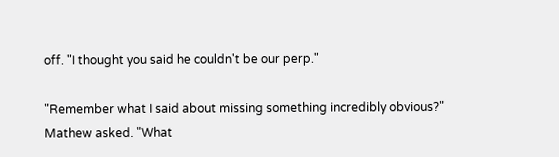off. "I thought you said he couldn't be our perp."

"Remember what I said about missing something incredibly obvious?" Mathew asked. "What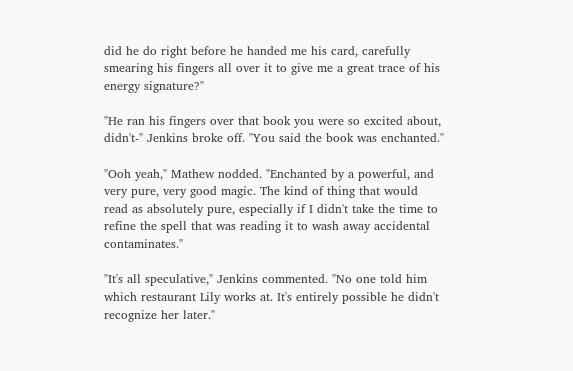did he do right before he handed me his card, carefully smearing his fingers all over it to give me a great trace of his energy signature?"

"He ran his fingers over that book you were so excited about, didn't-" Jenkins broke off. "You said the book was enchanted."

"Ooh yeah," Mathew nodded. "Enchanted by a powerful, and very pure, very good magic. The kind of thing that would read as absolutely pure, especially if I didn't take the time to refine the spell that was reading it to wash away accidental contaminates."

"It's all speculative," Jenkins commented. "No one told him which restaurant Lily works at. It's entirely possible he didn't recognize her later."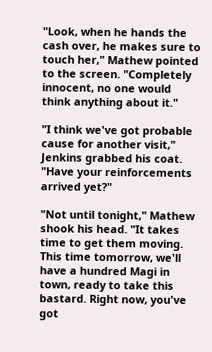"Look, when he hands the cash over, he makes sure to touch her," Mathew pointed to the screen. "Completely innocent, no one would think anything about it."

"I think we've got probable cause for another visit," Jenkins grabbed his coat. "Have your reinforcements arrived yet?"

"Not until tonight," Mathew shook his head. "It takes time to get them moving. This time tomorrow, we'll have a hundred Magi in town, ready to take this bastard. Right now, you've got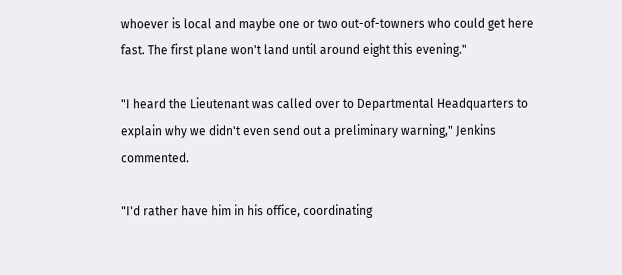whoever is local and maybe one or two out-of-towners who could get here fast. The first plane won't land until around eight this evening."

"I heard the Lieutenant was called over to Departmental Headquarters to explain why we didn't even send out a preliminary warning," Jenkins commented.

"I'd rather have him in his office, coordinating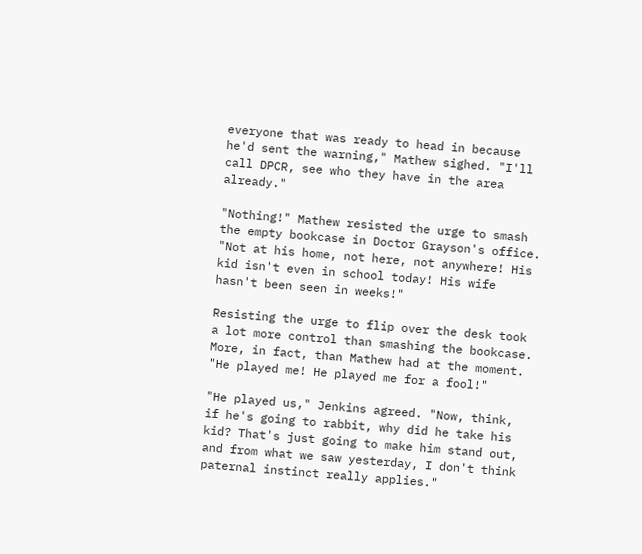everyone that was ready to head in because he'd sent the warning," Mathew sighed. "I'll call DPCR, see who they have in the area already."

"Nothing!" Mathew resisted the urge to smash the empty bookcase in Doctor Grayson's office. "Not at his home, not here, not anywhere! His kid isn't even in school today! His wife hasn't been seen in weeks!"

Resisting the urge to flip over the desk took a lot more control than smashing the bookcase. More, in fact, than Mathew had at the moment. "He played me! He played me for a fool!"

"He played us," Jenkins agreed. "Now, think, if he's going to rabbit, why did he take his kid? That's just going to make him stand out, and from what we saw yesterday, I don't think paternal instinct really applies."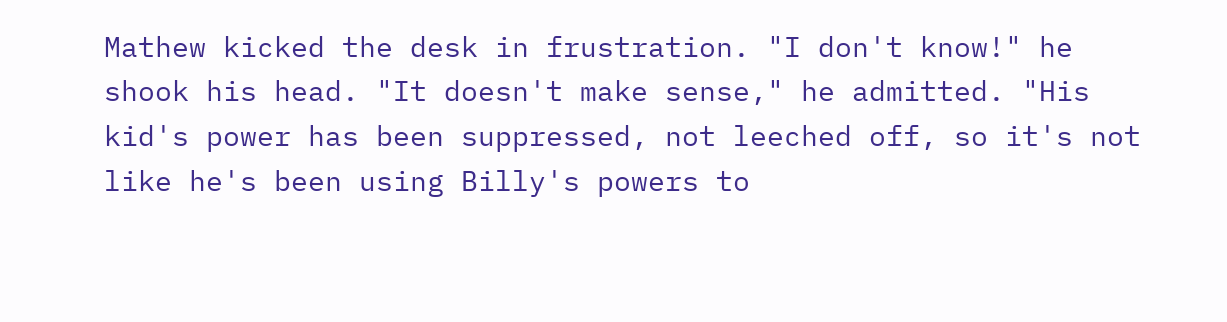Mathew kicked the desk in frustration. "I don't know!" he shook his head. "It doesn't make sense," he admitted. "His kid's power has been suppressed, not leeched off, so it's not like he's been using Billy's powers to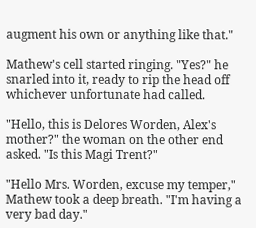augment his own or anything like that."

Mathew's cell started ringing. "Yes?" he snarled into it, ready to rip the head off whichever unfortunate had called.

"Hello, this is Delores Worden, Alex's mother?" the woman on the other end asked. "Is this Magi Trent?"

"Hello Mrs. Worden, excuse my temper," Mathew took a deep breath. "I'm having a very bad day."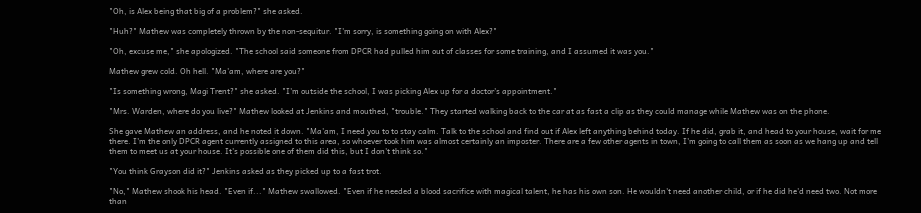"Oh, is Alex being that big of a problem?" she asked.

"Huh?" Mathew was completely thrown by the non-sequitur. "I'm sorry, is something going on with Alex?"

"Oh, excuse me," she apologized. "The school said someone from DPCR had pulled him out of classes for some training, and I assumed it was you."

Mathew grew cold. Oh hell. "Ma'am, where are you?"

"Is something wrong, Magi Trent?" she asked. "I'm outside the school, I was picking Alex up for a doctor's appointment."

"Mrs. Warden, where do you live?" Mathew looked at Jenkins and mouthed, "trouble." They started walking back to the car at as fast a clip as they could manage while Mathew was on the phone.

She gave Mathew an address, and he noted it down. "Ma'am, I need you to to stay calm. Talk to the school and find out if Alex left anything behind today. If he did, grab it, and head to your house, wait for me there. I'm the only DPCR agent currently assigned to this area, so whoever took him was almost certainly an imposter. There are a few other agents in town, I'm going to call them as soon as we hang up and tell them to meet us at your house. It's possible one of them did this, but I don't think so."

"You think Grayson did it?" Jenkins asked as they picked up to a fast trot.

"No," Mathew shook his head. "Even if..." Mathew swallowed. "Even if he needed a blood sacrifice with magical talent, he has his own son. He wouldn't need another child, or if he did he'd need two. Not more than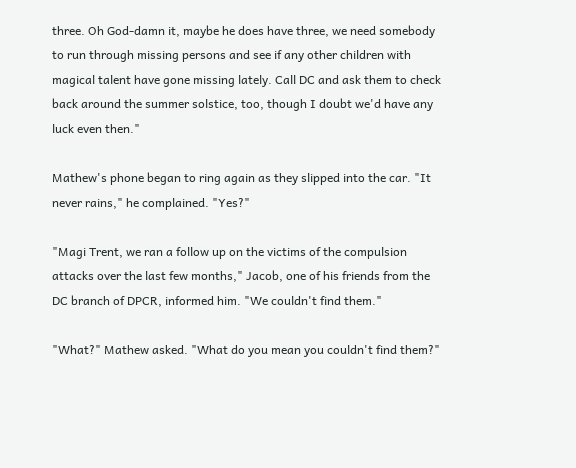three. Oh God-damn it, maybe he does have three, we need somebody to run through missing persons and see if any other children with magical talent have gone missing lately. Call DC and ask them to check back around the summer solstice, too, though I doubt we'd have any luck even then."

Mathew's phone began to ring again as they slipped into the car. "It never rains," he complained. "Yes?"

"Magi Trent, we ran a follow up on the victims of the compulsion attacks over the last few months," Jacob, one of his friends from the DC branch of DPCR, informed him. "We couldn't find them."

"What?" Mathew asked. "What do you mean you couldn't find them?"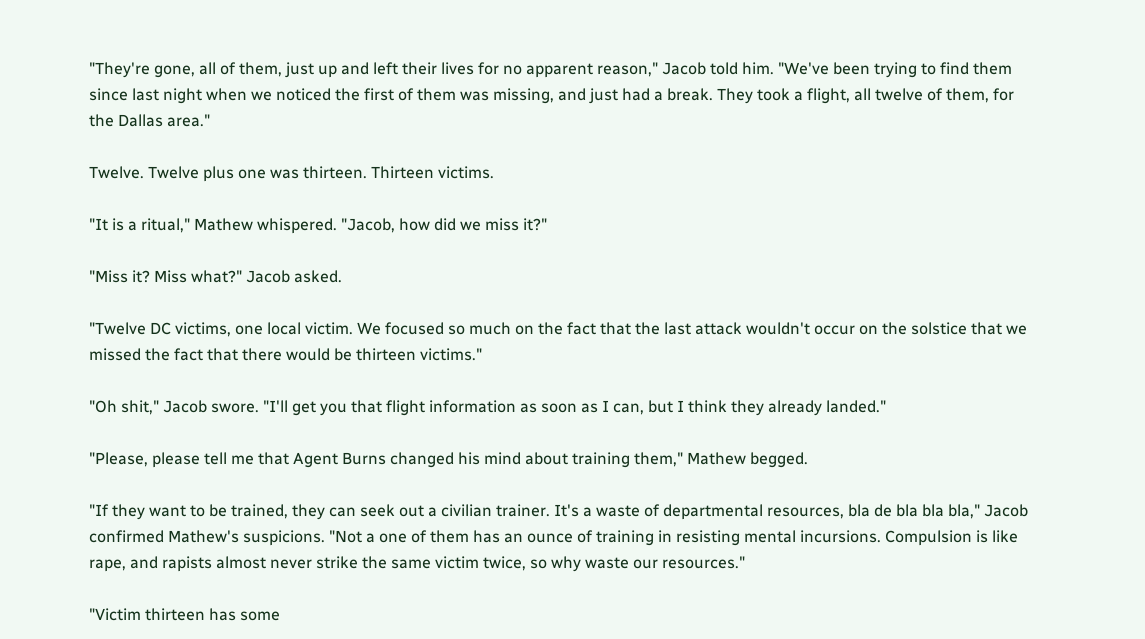"They're gone, all of them, just up and left their lives for no apparent reason," Jacob told him. "We've been trying to find them since last night when we noticed the first of them was missing, and just had a break. They took a flight, all twelve of them, for the Dallas area."

Twelve. Twelve plus one was thirteen. Thirteen victims.

"It is a ritual," Mathew whispered. "Jacob, how did we miss it?"

"Miss it? Miss what?" Jacob asked.

"Twelve DC victims, one local victim. We focused so much on the fact that the last attack wouldn't occur on the solstice that we missed the fact that there would be thirteen victims."

"Oh shit," Jacob swore. "I'll get you that flight information as soon as I can, but I think they already landed."

"Please, please tell me that Agent Burns changed his mind about training them," Mathew begged.

"If they want to be trained, they can seek out a civilian trainer. It's a waste of departmental resources, bla de bla bla bla," Jacob confirmed Mathew's suspicions. "Not a one of them has an ounce of training in resisting mental incursions. Compulsion is like rape, and rapists almost never strike the same victim twice, so why waste our resources."

"Victim thirteen has some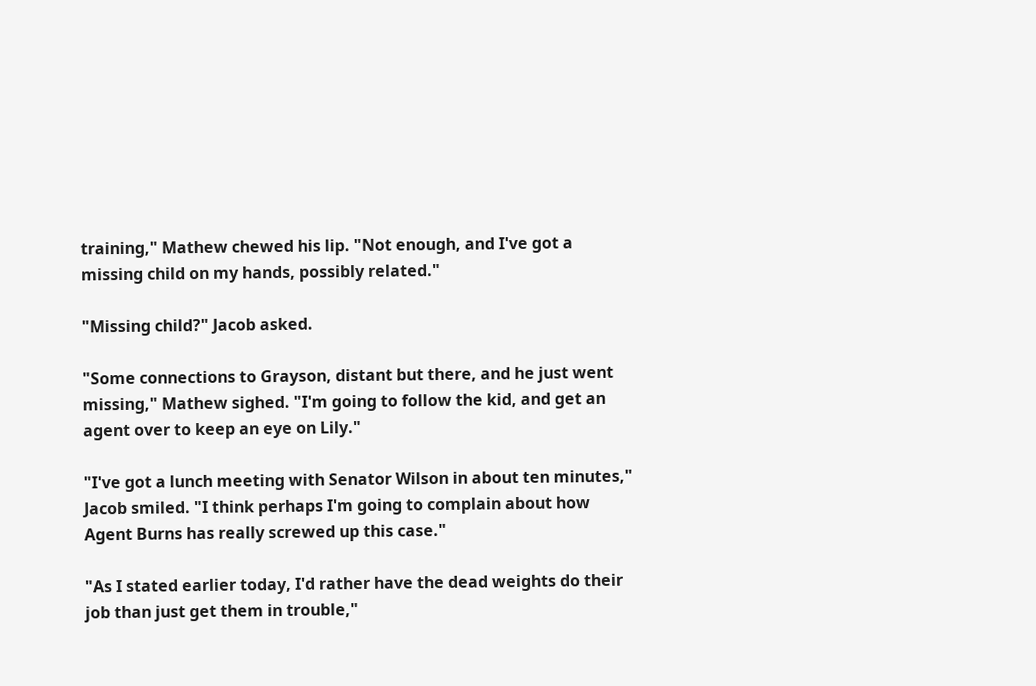training," Mathew chewed his lip. "Not enough, and I've got a missing child on my hands, possibly related."

"Missing child?" Jacob asked.

"Some connections to Grayson, distant but there, and he just went missing," Mathew sighed. "I'm going to follow the kid, and get an agent over to keep an eye on Lily."

"I've got a lunch meeting with Senator Wilson in about ten minutes," Jacob smiled. "I think perhaps I'm going to complain about how Agent Burns has really screwed up this case."

"As I stated earlier today, I'd rather have the dead weights do their job than just get them in trouble,"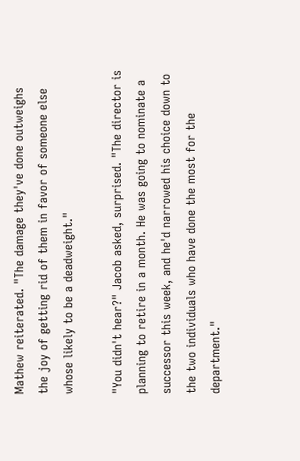Mathew reiterated. "The damage they've done outweighs the joy of getting rid of them in favor of someone else whose likely to be a deadweight."

"You didn't hear?" Jacob asked, surprised. "The director is planning to retire in a month. He was going to nominate a successor this week, and he'd narrowed his choice down to the two individuals who have done the most for the department."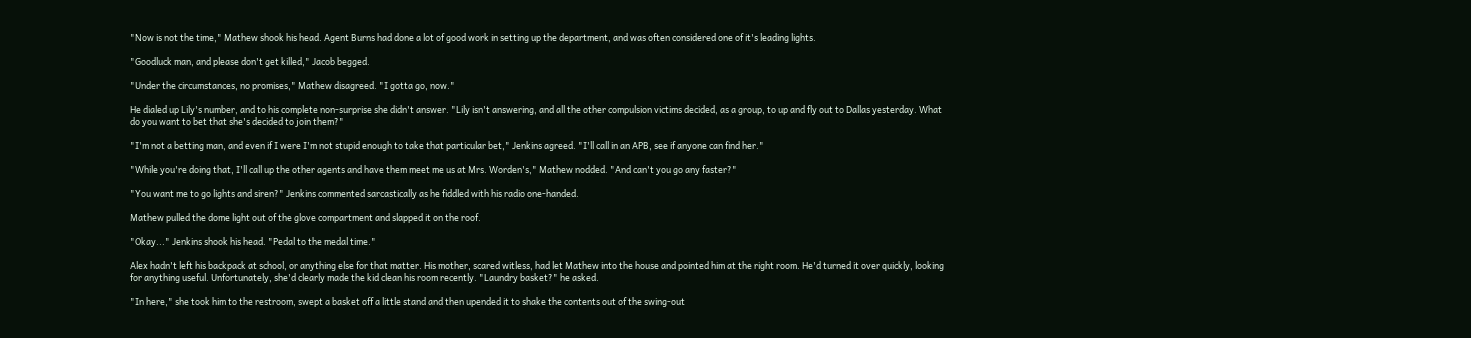"Now is not the time," Mathew shook his head. Agent Burns had done a lot of good work in setting up the department, and was often considered one of it's leading lights.

"Goodluck man, and please don't get killed," Jacob begged.

"Under the circumstances, no promises," Mathew disagreed. "I gotta go, now."

He dialed up Lily's number, and to his complete non-surprise she didn't answer. "Lily isn't answering, and all the other compulsion victims decided, as a group, to up and fly out to Dallas yesterday. What do you want to bet that she's decided to join them?"

"I'm not a betting man, and even if I were I'm not stupid enough to take that particular bet," Jenkins agreed. "I'll call in an APB, see if anyone can find her."

"While you're doing that, I'll call up the other agents and have them meet me us at Mrs. Worden's," Mathew nodded. "And can't you go any faster?"

"You want me to go lights and siren?" Jenkins commented sarcastically as he fiddled with his radio one-handed.

Mathew pulled the dome light out of the glove compartment and slapped it on the roof.

"Okay..." Jenkins shook his head. "Pedal to the medal time."

Alex hadn't left his backpack at school, or anything else for that matter. His mother, scared witless, had let Mathew into the house and pointed him at the right room. He'd turned it over quickly, looking for anything useful. Unfortunately, she'd clearly made the kid clean his room recently. "Laundry basket?" he asked.

"In here," she took him to the restroom, swept a basket off a little stand and then upended it to shake the contents out of the swing-out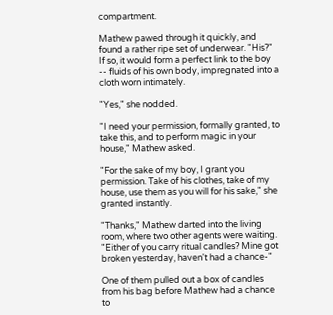compartment.

Mathew pawed through it quickly, and found a rather ripe set of underwear. "His?" If so, it would form a perfect link to the boy -- fluids of his own body, impregnated into a cloth worn intimately.

"Yes," she nodded.

"I need your permission, formally granted, to take this, and to perform magic in your house," Mathew asked.

"For the sake of my boy, I grant you permission. Take of his clothes, take of my house, use them as you will for his sake," she granted instantly.

"Thanks," Mathew darted into the living room, where two other agents were waiting. "Either of you carry ritual candles? Mine got broken yesterday, haven't had a chance-"

One of them pulled out a box of candles from his bag before Mathew had a chance to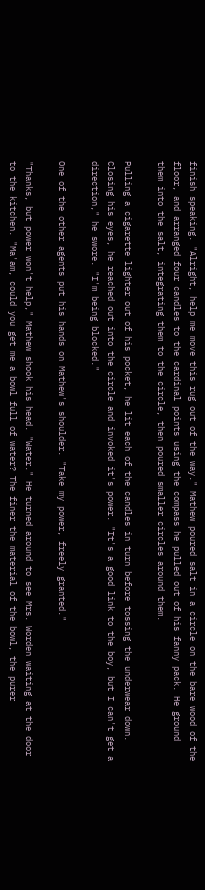finish speaking. "Alright, help me move this rug out of the way." Mathew poured salt in a circle on the bare wood of the floor, and arranged four candles to the cardinal points using the compass he pulled out of his fanny pack. He ground them into the salt, integrating them to the circle, then poured smaller circles around them.

Pulling a cigarette lighter out of his pocket, he lit each of the candles in turn before tossing the underwear down. Closing his eyes, he reached out into the circle and invoked it's power. "It's a good link to the boy, but I can't get a direction," he swore. "I'm being blocked."

One of the other agents put his hands on Mathew's shoulder. "Take my power, freely granted."

"Thanks, but power won't help," Mathew shook his head. "Water." He turned around to see Mrs. Worden waiting at the door to the kitchen. "Ma'am, could you get me a bowl full of water? The finer the material of the bowl, the purer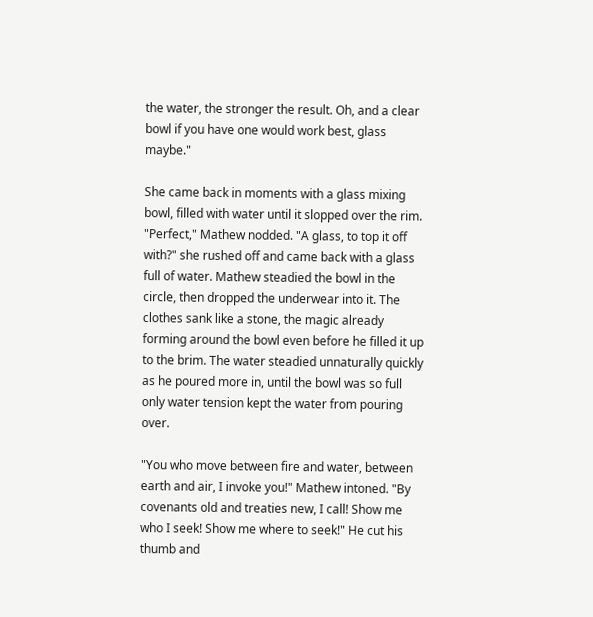the water, the stronger the result. Oh, and a clear bowl if you have one would work best, glass maybe."

She came back in moments with a glass mixing bowl, filled with water until it slopped over the rim. "Perfect," Mathew nodded. "A glass, to top it off with?" she rushed off and came back with a glass full of water. Mathew steadied the bowl in the circle, then dropped the underwear into it. The clothes sank like a stone, the magic already forming around the bowl even before he filled it up to the brim. The water steadied unnaturally quickly as he poured more in, until the bowl was so full only water tension kept the water from pouring over.

"You who move between fire and water, between earth and air, I invoke you!" Mathew intoned. "By covenants old and treaties new, I call! Show me who I seek! Show me where to seek!" He cut his thumb and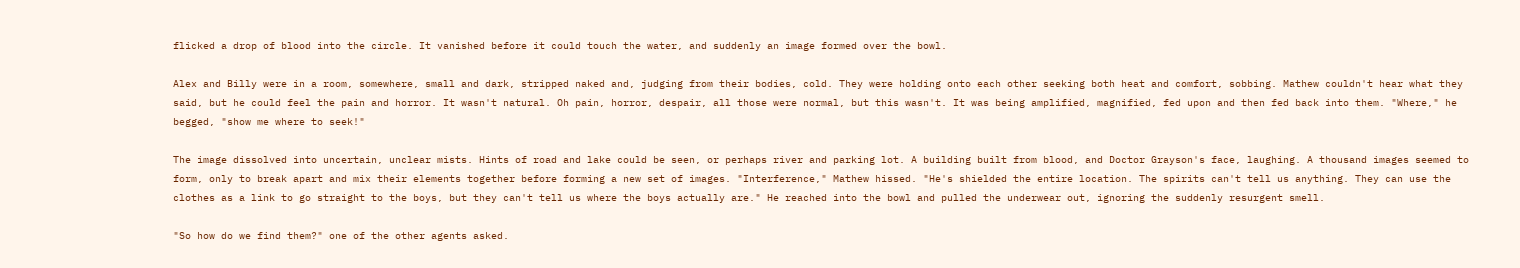flicked a drop of blood into the circle. It vanished before it could touch the water, and suddenly an image formed over the bowl.

Alex and Billy were in a room, somewhere, small and dark, stripped naked and, judging from their bodies, cold. They were holding onto each other seeking both heat and comfort, sobbing. Mathew couldn't hear what they said, but he could feel the pain and horror. It wasn't natural. Oh pain, horror, despair, all those were normal, but this wasn't. It was being amplified, magnified, fed upon and then fed back into them. "Where," he begged, "show me where to seek!"

The image dissolved into uncertain, unclear mists. Hints of road and lake could be seen, or perhaps river and parking lot. A building built from blood, and Doctor Grayson's face, laughing. A thousand images seemed to form, only to break apart and mix their elements together before forming a new set of images. "Interference," Mathew hissed. "He's shielded the entire location. The spirits can't tell us anything. They can use the clothes as a link to go straight to the boys, but they can't tell us where the boys actually are." He reached into the bowl and pulled the underwear out, ignoring the suddenly resurgent smell.

"So how do we find them?" one of the other agents asked.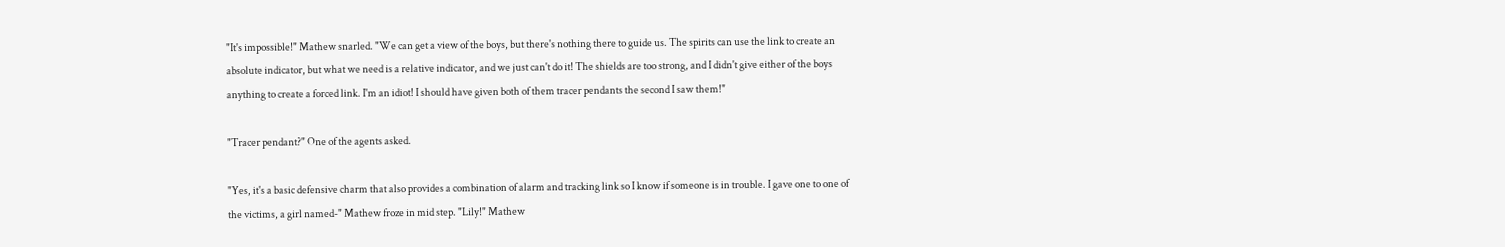"It's impossible!" Mathew snarled. "We can get a view of the boys, but there's nothing there to guide us. The spirits can use the link to create an absolute indicator, but what we need is a relative indicator, and we just can't do it! The shields are too strong, and I didn't give either of the boys anything to create a forced link. I'm an idiot! I should have given both of them tracer pendants the second I saw them!"

"Tracer pendant?" One of the agents asked.

"Yes, it's a basic defensive charm that also provides a combination of alarm and tracking link so I know if someone is in trouble. I gave one to one of the victims, a girl named-" Mathew froze in mid step. "Lily!" Mathew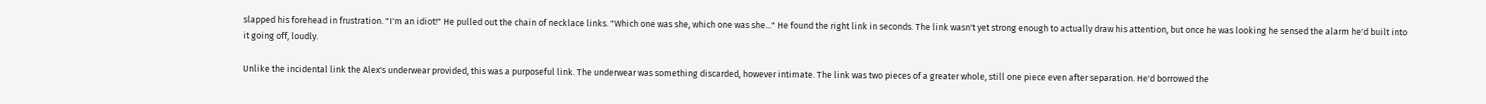slapped his forehead in frustration. "I'm an idiot!" He pulled out the chain of necklace links. "Which one was she, which one was she..." He found the right link in seconds. The link wasn't yet strong enough to actually draw his attention, but once he was looking he sensed the alarm he'd built into it going off, loudly.

Unlike the incidental link the Alex's underwear provided, this was a purposeful link. The underwear was something discarded, however intimate. The link was two pieces of a greater whole, still one piece even after separation. He'd borrowed the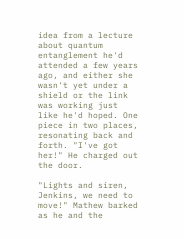idea from a lecture about quantum entanglement he'd attended a few years ago, and either she wasn't yet under a shield or the link was working just like he'd hoped. One piece in two places, resonating back and forth. "I've got her!" He charged out the door.

"Lights and siren, Jenkins, we need to move!" Mathew barked as he and the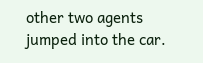other two agents jumped into the car.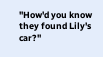"How'd you know they found Lily's car?"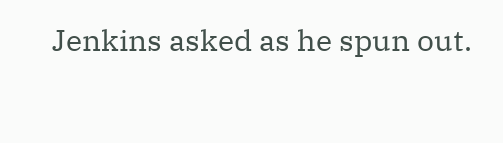Jenkins asked as he spun out.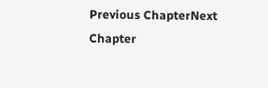Previous ChapterNext Chapter